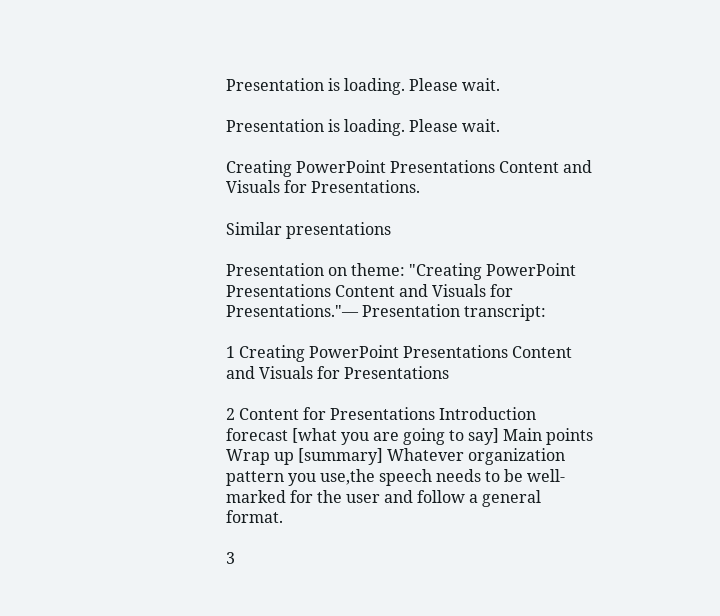Presentation is loading. Please wait.

Presentation is loading. Please wait.

Creating PowerPoint Presentations Content and Visuals for Presentations.

Similar presentations

Presentation on theme: "Creating PowerPoint Presentations Content and Visuals for Presentations."— Presentation transcript:

1 Creating PowerPoint Presentations Content and Visuals for Presentations

2 Content for Presentations Introduction forecast [what you are going to say] Main points Wrap up [summary] Whatever organization pattern you use,the speech needs to be well-marked for the user and follow a general format.

3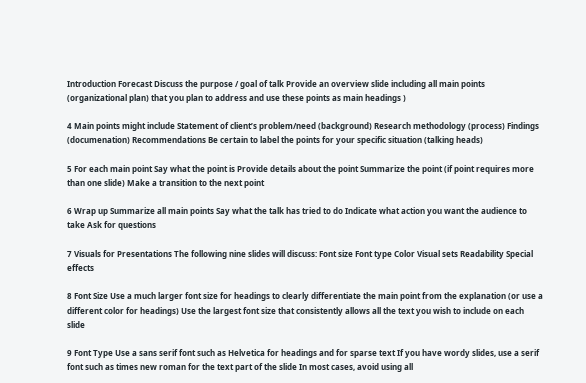Introduction Forecast Discuss the purpose / goal of talk Provide an overview slide including all main points (organizational plan) that you plan to address and use these points as main headings )

4 Main points might include Statement of client’s problem/need (background) Research methodology (process) Findings (documenation) Recommendations Be certain to label the points for your specific situation (talking heads)

5 For each main point Say what the point is Provide details about the point Summarize the point (if point requires more than one slide) Make a transition to the next point

6 Wrap up Summarize all main points Say what the talk has tried to do Indicate what action you want the audience to take Ask for questions

7 Visuals for Presentations The following nine slides will discuss: Font size Font type Color Visual sets Readability Special effects

8 Font Size Use a much larger font size for headings to clearly differentiate the main point from the explanation (or use a different color for headings) Use the largest font size that consistently allows all the text you wish to include on each slide

9 Font Type Use a sans serif font such as Helvetica for headings and for sparse text If you have wordy slides, use a serif font such as times new roman for the text part of the slide In most cases, avoid using all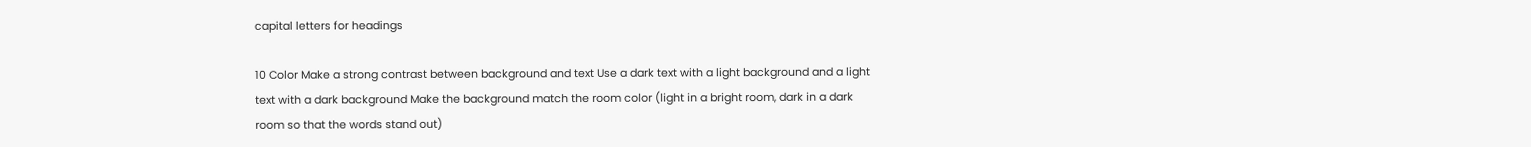capital letters for headings

10 Color Make a strong contrast between background and text Use a dark text with a light background and a light text with a dark background Make the background match the room color (light in a bright room, dark in a dark room so that the words stand out)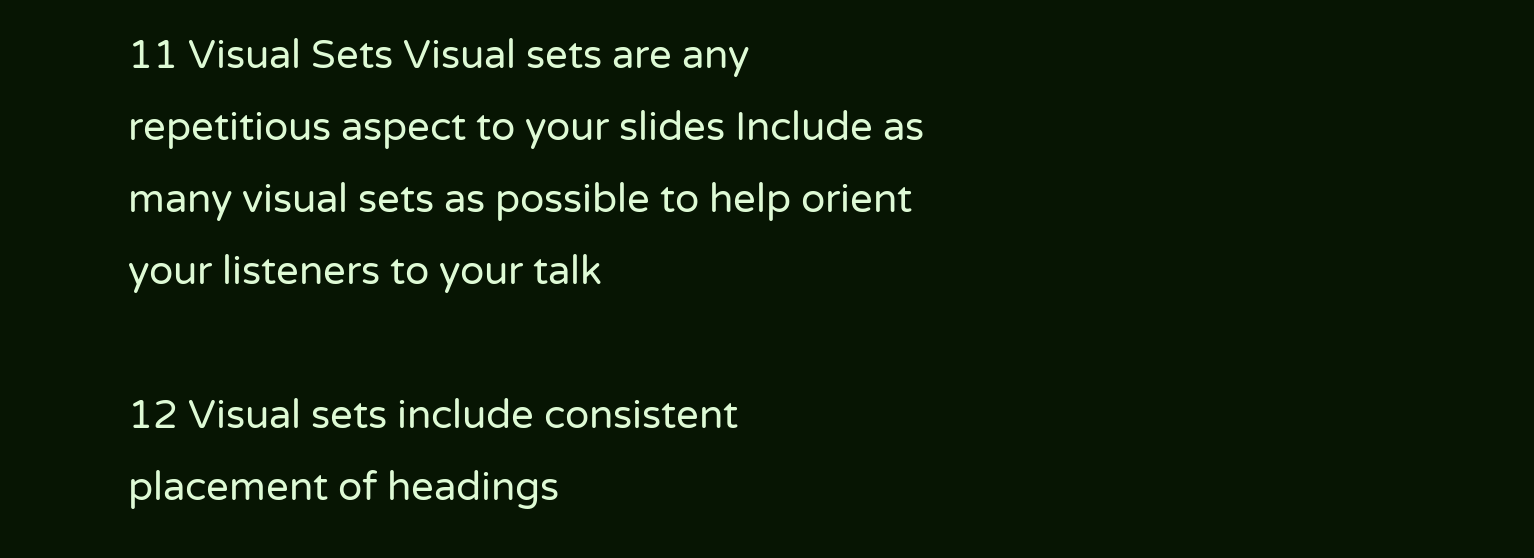11 Visual Sets Visual sets are any repetitious aspect to your slides Include as many visual sets as possible to help orient your listeners to your talk

12 Visual sets include consistent placement of headings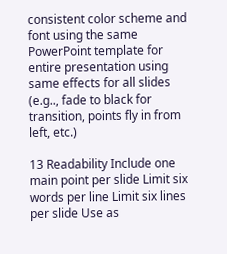consistent color scheme and font using the same PowerPoint template for entire presentation using same effects for all slides (e.g.., fade to black for transition, points fly in from left, etc.)

13 Readability Include one main point per slide Limit six words per line Limit six lines per slide Use as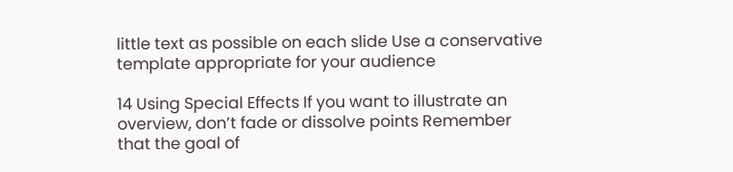little text as possible on each slide Use a conservative template appropriate for your audience

14 Using Special Effects If you want to illustrate an overview, don’t fade or dissolve points Remember that the goal of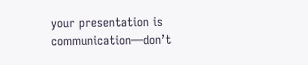your presentation is communication—don’t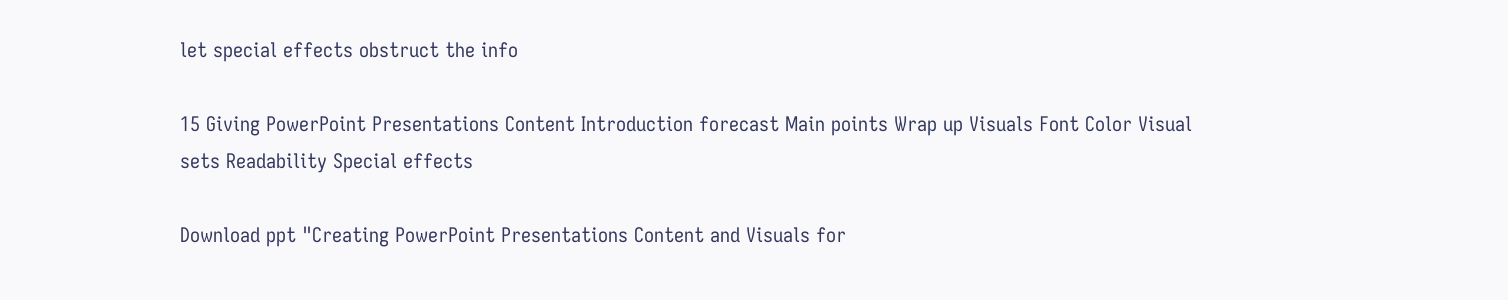let special effects obstruct the info

15 Giving PowerPoint Presentations Content Introduction forecast Main points Wrap up Visuals Font Color Visual sets Readability Special effects

Download ppt "Creating PowerPoint Presentations Content and Visuals for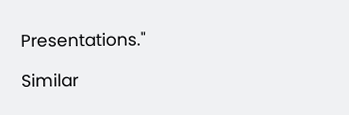Presentations."

Similar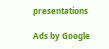presentations

Ads by Google